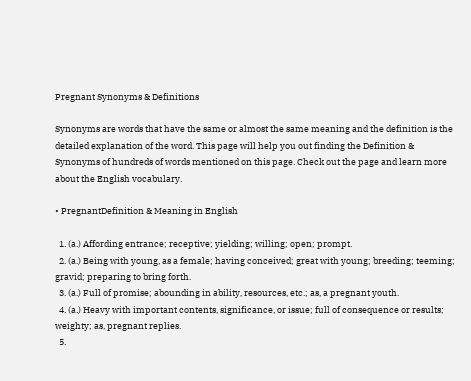Pregnant Synonyms & Definitions

Synonyms are words that have the same or almost the same meaning and the definition is the detailed explanation of the word. This page will help you out finding the Definition & Synonyms of hundreds of words mentioned on this page. Check out the page and learn more about the English vocabulary.

• PregnantDefinition & Meaning in English

  1. (a.) Affording entrance; receptive; yielding; willing; open; prompt.
  2. (a.) Being with young, as a female; having conceived; great with young; breeding; teeming; gravid; preparing to bring forth.
  3. (a.) Full of promise; abounding in ability, resources, etc.; as, a pregnant youth.
  4. (a.) Heavy with important contents, significance, or issue; full of consequence or results; weighty; as, pregnant replies.
  5.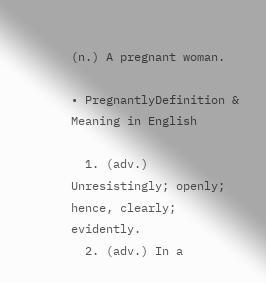(n.) A pregnant woman.

• PregnantlyDefinition & Meaning in English

  1. (adv.) Unresistingly; openly; hence, clearly; evidently.
  2. (adv.) In a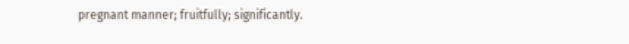pregnant manner; fruitfully; significantly.